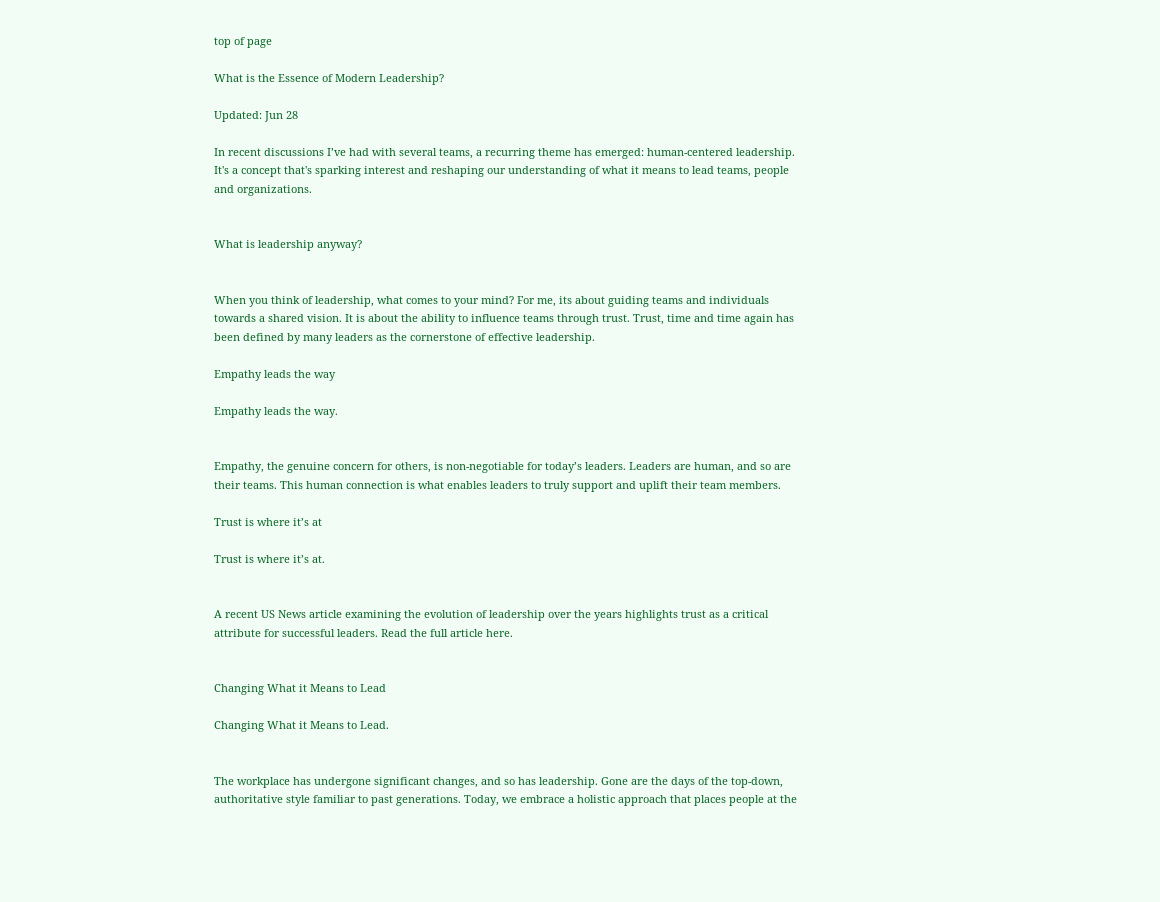top of page

What is the Essence of Modern Leadership?

Updated: Jun 28

In recent discussions I’ve had with several teams, a recurring theme has emerged: human-centered leadership. It's a concept that's sparking interest and reshaping our understanding of what it means to lead teams, people and organizations.


What is leadership anyway?


When you think of leadership, what comes to your mind? For me, its about guiding teams and individuals towards a shared vision. It is about the ability to influence teams through trust. Trust, time and time again has been defined by many leaders as the cornerstone of effective leadership.

Empathy leads the way

Empathy leads the way.


Empathy, the genuine concern for others, is non-negotiable for today’s leaders. Leaders are human, and so are their teams. This human connection is what enables leaders to truly support and uplift their team members.

Trust is where it’s at

Trust is where it’s at.


A recent US News article examining the evolution of leadership over the years highlights trust as a critical attribute for successful leaders. Read the full article here.


Changing What it Means to Lead

Changing What it Means to Lead.


The workplace has undergone significant changes, and so has leadership. Gone are the days of the top-down, authoritative style familiar to past generations. Today, we embrace a holistic approach that places people at the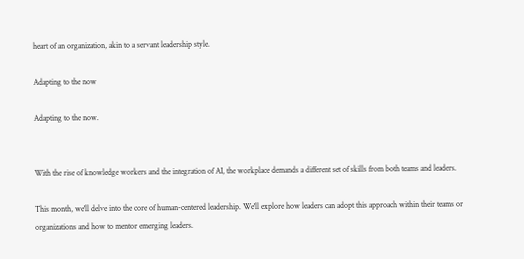heart of an organization, akin to a servant leadership style.

Adapting to the now

Adapting to the now.


With the rise of knowledge workers and the integration of AI, the workplace demands a different set of skills from both teams and leaders.

This month, we'll delve into the core of human-centered leadership. We'll explore how leaders can adopt this approach within their teams or organizations and how to mentor emerging leaders.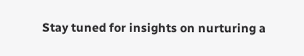Stay tuned for insights on nurturing a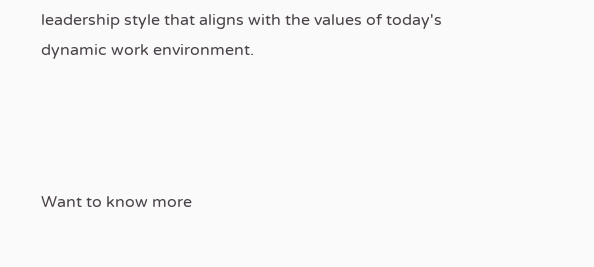leadership style that aligns with the values of today's dynamic work environment.




Want to know more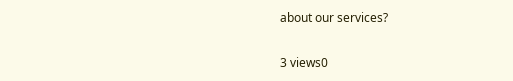about our services?

3 views0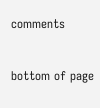comments


bottom of page